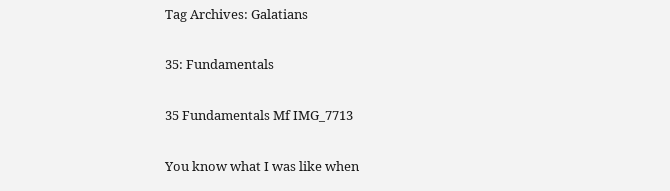Tag Archives: Galatians

35: Fundamentals

35 Fundamentals Mf IMG_7713

You know what I was like when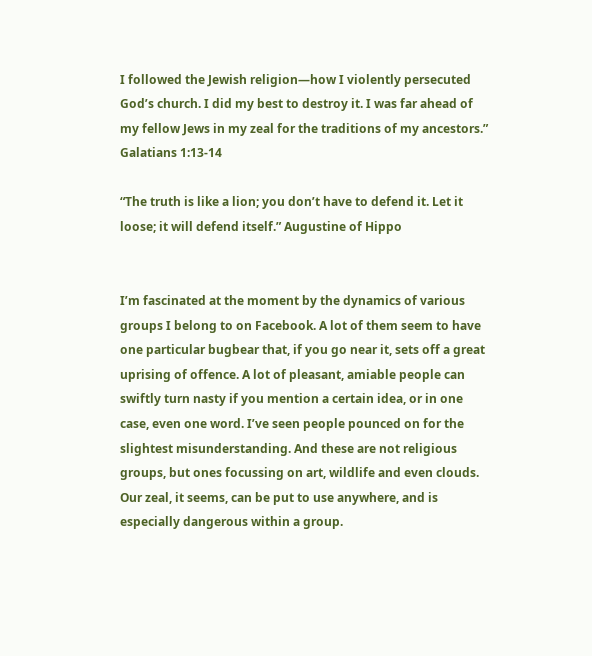I followed the Jewish religion—how I violently persecuted God’s church. I did my best to destroy it. I was far ahead of my fellow Jews in my zeal for the traditions of my ancestors.” Galatians 1:13-14

“The truth is like a lion; you don’t have to defend it. Let it loose; it will defend itself.” Augustine of Hippo


I’m fascinated at the moment by the dynamics of various groups I belong to on Facebook. A lot of them seem to have one particular bugbear that, if you go near it, sets off a great uprising of offence. A lot of pleasant, amiable people can swiftly turn nasty if you mention a certain idea, or in one case, even one word. I’ve seen people pounced on for the slightest misunderstanding. And these are not religious groups, but ones focussing on art, wildlife and even clouds. Our zeal, it seems, can be put to use anywhere, and is especially dangerous within a group.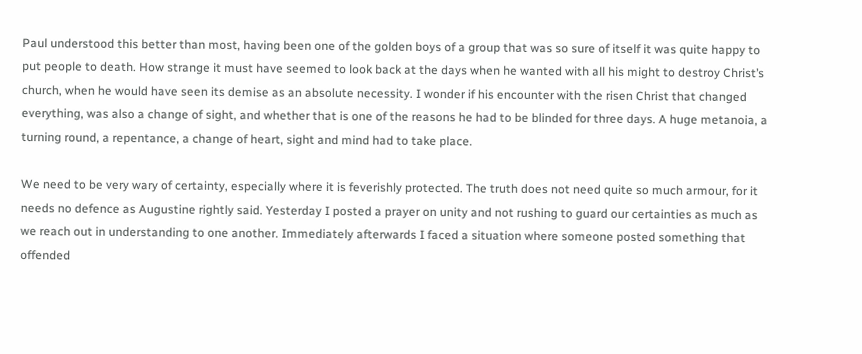Paul understood this better than most, having been one of the golden boys of a group that was so sure of itself it was quite happy to put people to death. How strange it must have seemed to look back at the days when he wanted with all his might to destroy Christ’s church, when he would have seen its demise as an absolute necessity. I wonder if his encounter with the risen Christ that changed everything, was also a change of sight, and whether that is one of the reasons he had to be blinded for three days. A huge metanoia, a turning round, a repentance, a change of heart, sight and mind had to take place.

We need to be very wary of certainty, especially where it is feverishly protected. The truth does not need quite so much armour, for it needs no defence as Augustine rightly said. Yesterday I posted a prayer on unity and not rushing to guard our certainties as much as we reach out in understanding to one another. Immediately afterwards I faced a situation where someone posted something that offended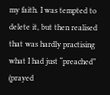my faith. I was tempted to delete it, but then realised that was hardly practising what I had just “preached” (prayed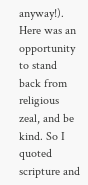anyway!). Here was an opportunity to stand back from religious zeal, and be kind. So I quoted scripture and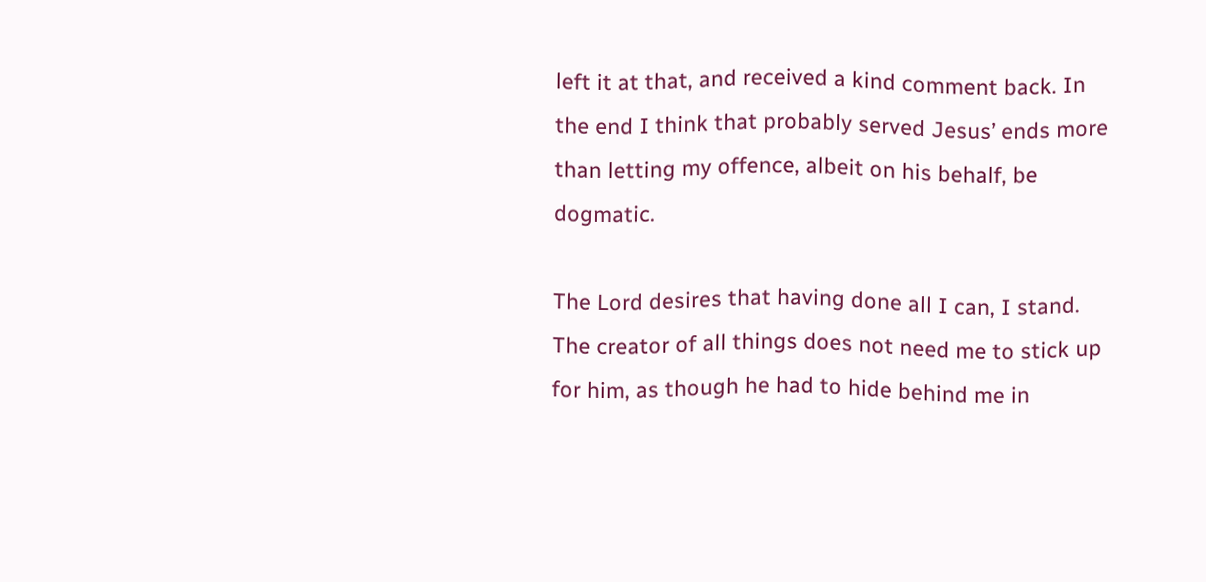left it at that, and received a kind comment back. In the end I think that probably served Jesus’ ends more than letting my offence, albeit on his behalf, be dogmatic.

The Lord desires that having done all I can, I stand. The creator of all things does not need me to stick up for him, as though he had to hide behind me in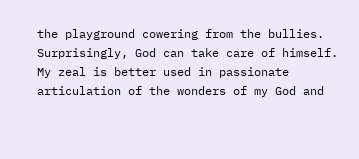the playground cowering from the bullies. Surprisingly, God can take care of himself. My zeal is better used in passionate articulation of the wonders of my God and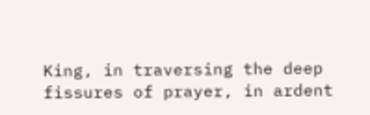King, in traversing the deep fissures of prayer, in ardent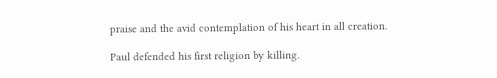praise and the avid contemplation of his heart in all creation.

Paul defended his first religion by killing.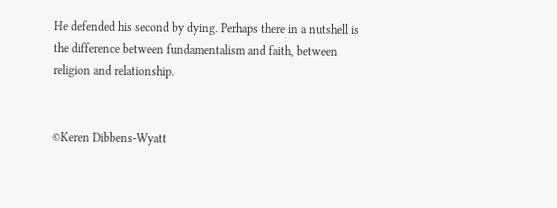He defended his second by dying. Perhaps there in a nutshell is the difference between fundamentalism and faith, between religion and relationship.


©Keren Dibbens-Wyatt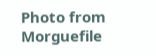Photo from Morguefile